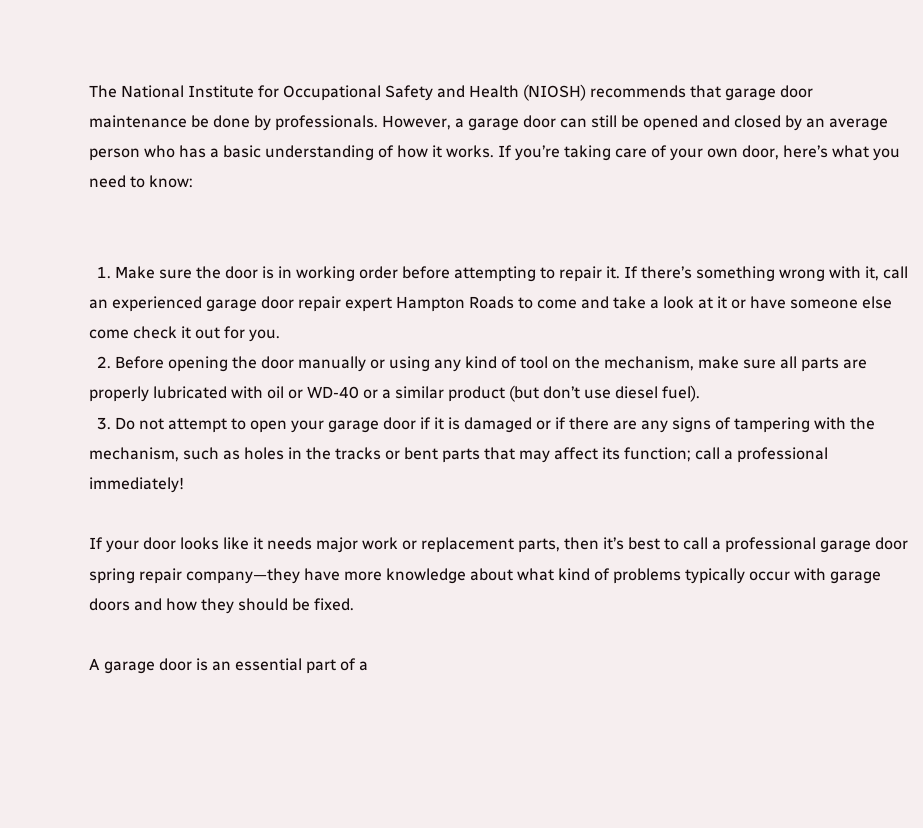The National Institute for Occupational Safety and Health (NIOSH) recommends that garage door maintenance be done by professionals. However, a garage door can still be opened and closed by an average person who has a basic understanding of how it works. If you’re taking care of your own door, here’s what you need to know:


  1. Make sure the door is in working order before attempting to repair it. If there’s something wrong with it, call an experienced garage door repair expert Hampton Roads to come and take a look at it or have someone else come check it out for you.
  2. Before opening the door manually or using any kind of tool on the mechanism, make sure all parts are properly lubricated with oil or WD-40 or a similar product (but don’t use diesel fuel).
  3. Do not attempt to open your garage door if it is damaged or if there are any signs of tampering with the mechanism, such as holes in the tracks or bent parts that may affect its function; call a professional immediately!

If your door looks like it needs major work or replacement parts, then it’s best to call a professional garage door spring repair company—they have more knowledge about what kind of problems typically occur with garage doors and how they should be fixed.

A garage door is an essential part of a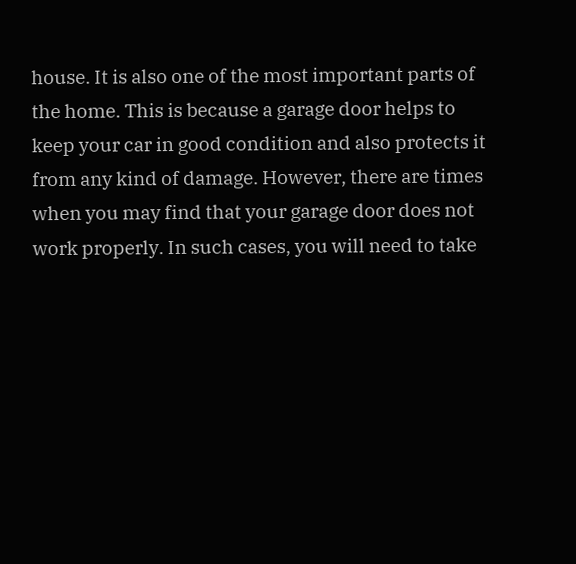house. It is also one of the most important parts of the home. This is because a garage door helps to keep your car in good condition and also protects it from any kind of damage. However, there are times when you may find that your garage door does not work properly. In such cases, you will need to take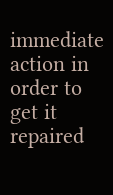immediate action in order to get it repaired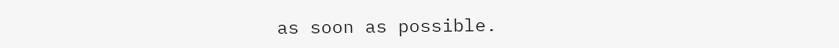as soon as possible.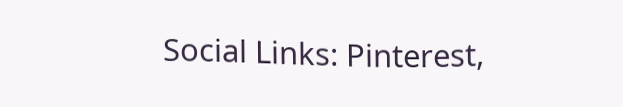Social Links: Pinterest,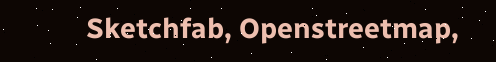Sketchfab, Openstreetmap,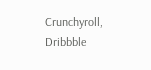Crunchyroll, Dribbble